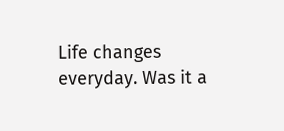Life changes everyday. Was it a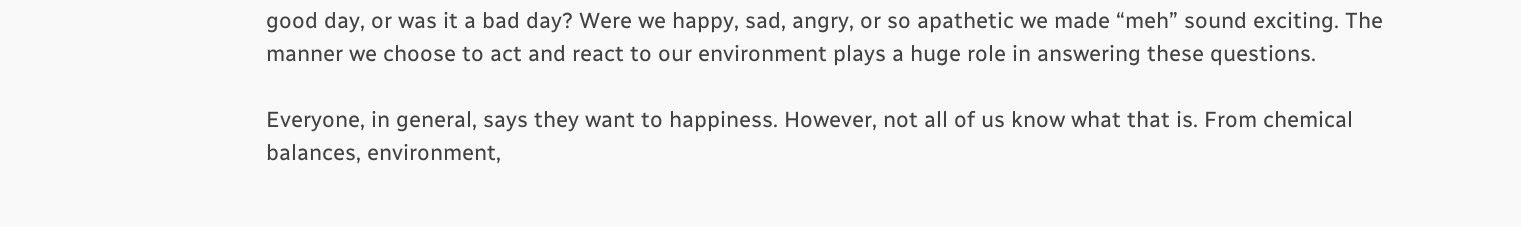good day, or was it a bad day? Were we happy, sad, angry, or so apathetic we made “meh” sound exciting. The manner we choose to act and react to our environment plays a huge role in answering these questions.

Everyone, in general, says they want to happiness. However, not all of us know what that is. From chemical balances, environment,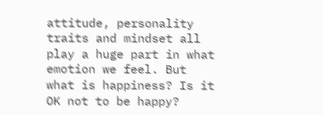attitude, personality traits and mindset all play a huge part in what emotion we feel. But what is happiness? Is it OK not to be happy?